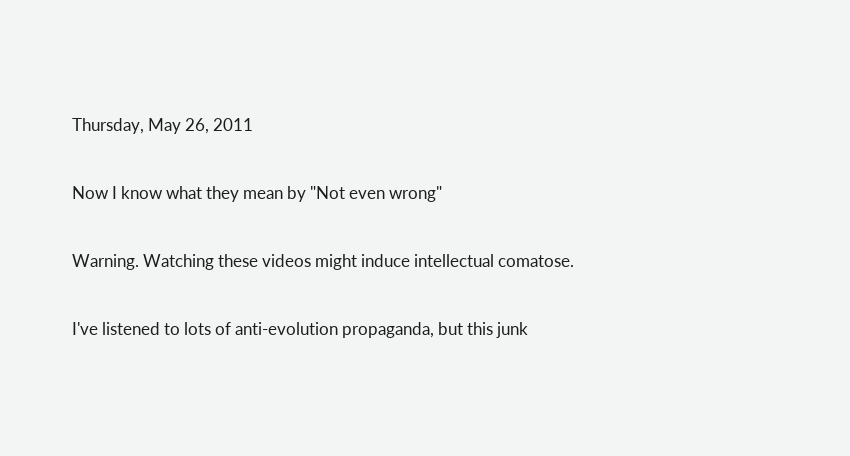Thursday, May 26, 2011

Now I know what they mean by "Not even wrong"

Warning. Watching these videos might induce intellectual comatose.

I've listened to lots of anti-evolution propaganda, but this junk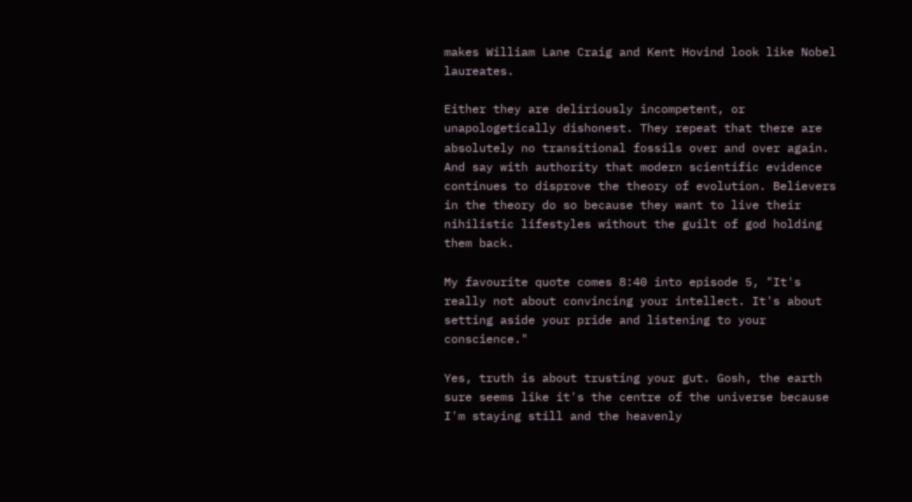makes William Lane Craig and Kent Hovind look like Nobel laureates.

Either they are deliriously incompetent, or unapologetically dishonest. They repeat that there are absolutely no transitional fossils over and over again. And say with authority that modern scientific evidence continues to disprove the theory of evolution. Believers in the theory do so because they want to live their nihilistic lifestyles without the guilt of god holding them back.

My favourite quote comes 8:40 into episode 5, "It's really not about convincing your intellect. It's about setting aside your pride and listening to your conscience."

Yes, truth is about trusting your gut. Gosh, the earth sure seems like it's the centre of the universe because I'm staying still and the heavenly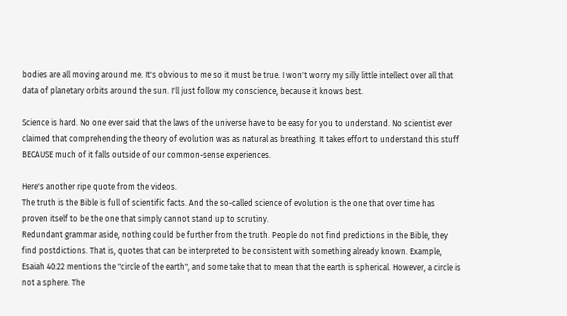bodies are all moving around me. It's obvious to me so it must be true. I won't worry my silly little intellect over all that data of planetary orbits around the sun. I'll just follow my conscience, because it knows best.

Science is hard. No one ever said that the laws of the universe have to be easy for you to understand. No scientist ever claimed that comprehending the theory of evolution was as natural as breathing. It takes effort to understand this stuff BECAUSE much of it falls outside of our common-sense experiences.

Here's another ripe quote from the videos.
The truth is the Bible is full of scientific facts. And the so-called science of evolution is the one that over time has proven itself to be the one that simply cannot stand up to scrutiny.
Redundant grammar aside, nothing could be further from the truth. People do not find predictions in the Bible, they find postdictions. That is, quotes that can be interpreted to be consistent with something already known. Example, Esaiah 40:22 mentions the "circle of the earth", and some take that to mean that the earth is spherical. However, a circle is not a sphere. The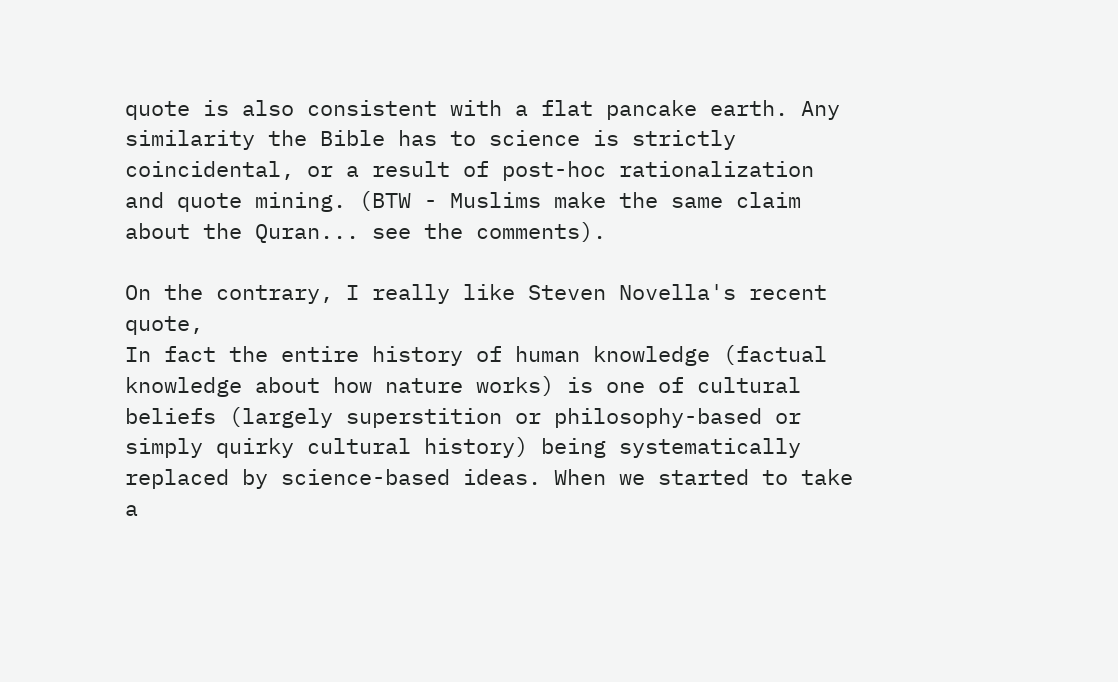quote is also consistent with a flat pancake earth. Any similarity the Bible has to science is strictly coincidental, or a result of post-hoc rationalization and quote mining. (BTW - Muslims make the same claim about the Quran... see the comments).

On the contrary, I really like Steven Novella's recent quote,
In fact the entire history of human knowledge (factual knowledge about how nature works) is one of cultural beliefs (largely superstition or philosophy-based or simply quirky cultural history) being systematically replaced by science-based ideas. When we started to take a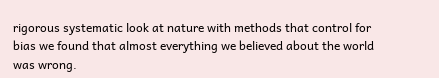rigorous systematic look at nature with methods that control for bias we found that almost everything we believed about the world was wrong.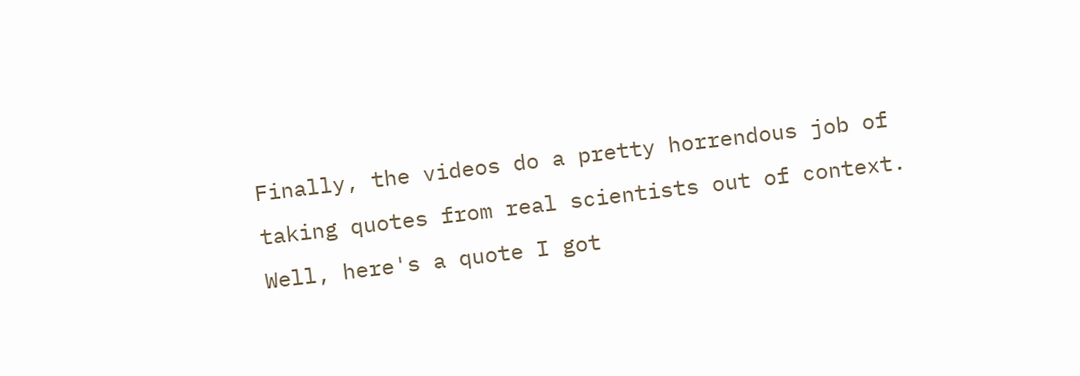Finally, the videos do a pretty horrendous job of taking quotes from real scientists out of context. Well, here's a quote I got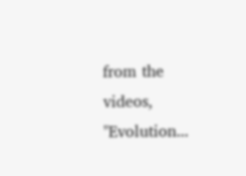from the videos, "Evolution...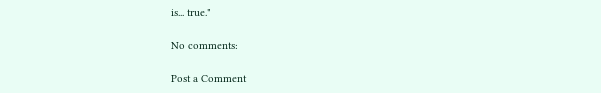is... true."

No comments:

Post a Comment